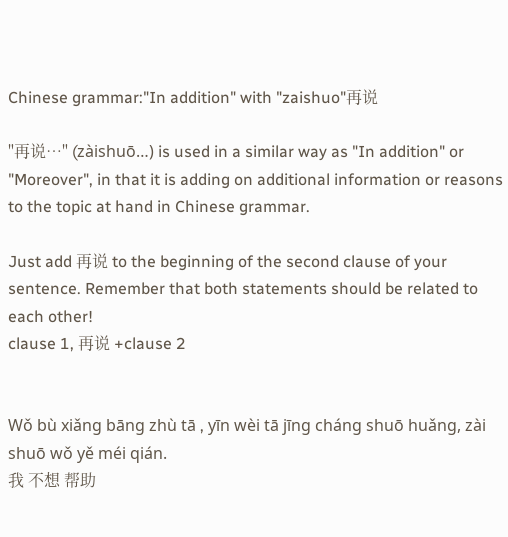Chinese grammar:"In addition" with "zaishuo"再说

"再说…" (zàishuō…) is used in a similar way as "In addition" or "Moreover", in that it is adding on additional information or reasons to the topic at hand in Chinese grammar.

Just add 再说 to the beginning of the second clause of your sentence. Remember that both statements should be related to each other!
clause 1, 再说 +clause 2


Wǒ bù xiǎnɡ bānɡ zhù tā , yīn wèi tā jīnɡ chánɡ shuō huǎnɡ, zài shuō wǒ yě méi qián.
我 不想 帮助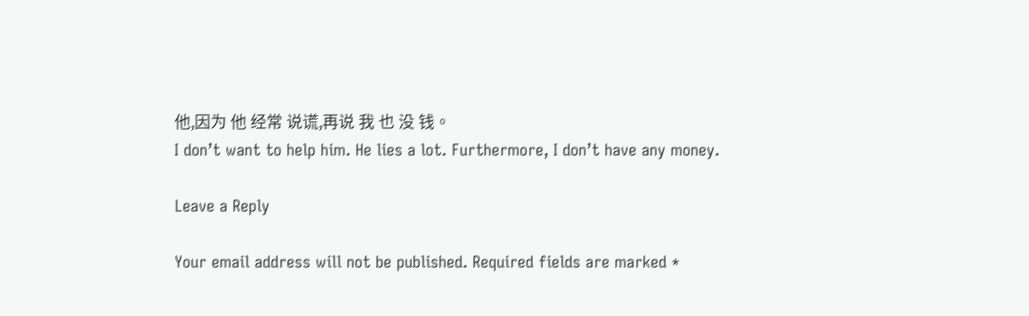他,因为 他 经常 说谎,再说 我 也 没 钱。
I don’t want to help him. He lies a lot. Furthermore, I don’t have any money.

Leave a Reply

Your email address will not be published. Required fields are marked *